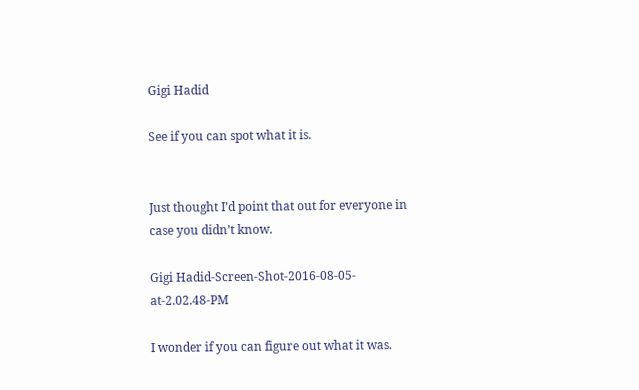Gigi Hadid

See if you can spot what it is.


Just thought I’d point that out for everyone in case you didn’t know.

Gigi Hadid-Screen-Shot-2016-08-05-at-2.02.48-PM

I wonder if you can figure out what it was.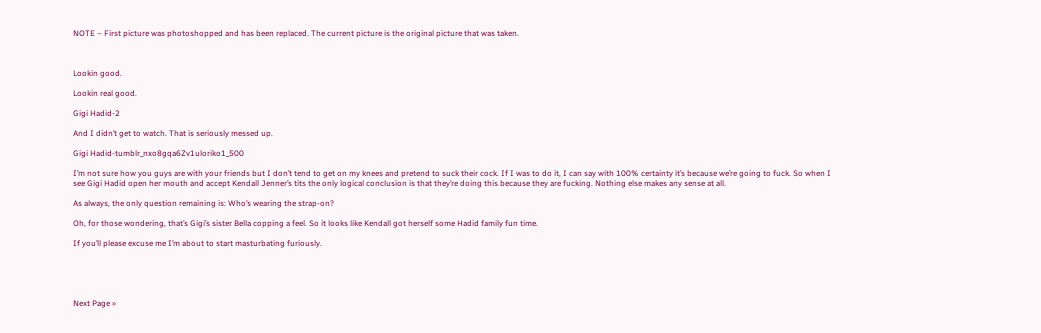NOTE – First picture was photoshopped and has been replaced. The current picture is the original picture that was taken.



Lookin good.

Lookin real good.

Gigi Hadid-2

And I didn’t get to watch. That is seriously messed up.

Gigi Hadid-tumblr_nxo8gqa6Zv1uloriko1_500

I’m not sure how you guys are with your friends but I don’t tend to get on my knees and pretend to suck their cock. If I was to do it, I can say with 100% certainty it’s because we’re going to fuck. So when I see Gigi Hadid open her mouth and accept Kendall Jenner’s tits the only logical conclusion is that they’re doing this because they are fucking. Nothing else makes any sense at all.

As always, the only question remaining is: Who’s wearing the strap-on?

Oh, for those wondering, that’s Gigi’s sister Bella copping a feel. So it looks like Kendall got herself some Hadid family fun time.

If you’ll please excuse me I’m about to start masturbating furiously.





Next Page »